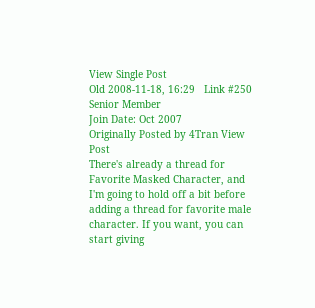View Single Post
Old 2008-11-18, 16:29   Link #250
Senior Member
Join Date: Oct 2007
Originally Posted by 4Tran View Post
There's already a thread for Favorite Masked Character, and I'm going to hold off a bit before adding a thread for favorite male character. If you want, you can start giving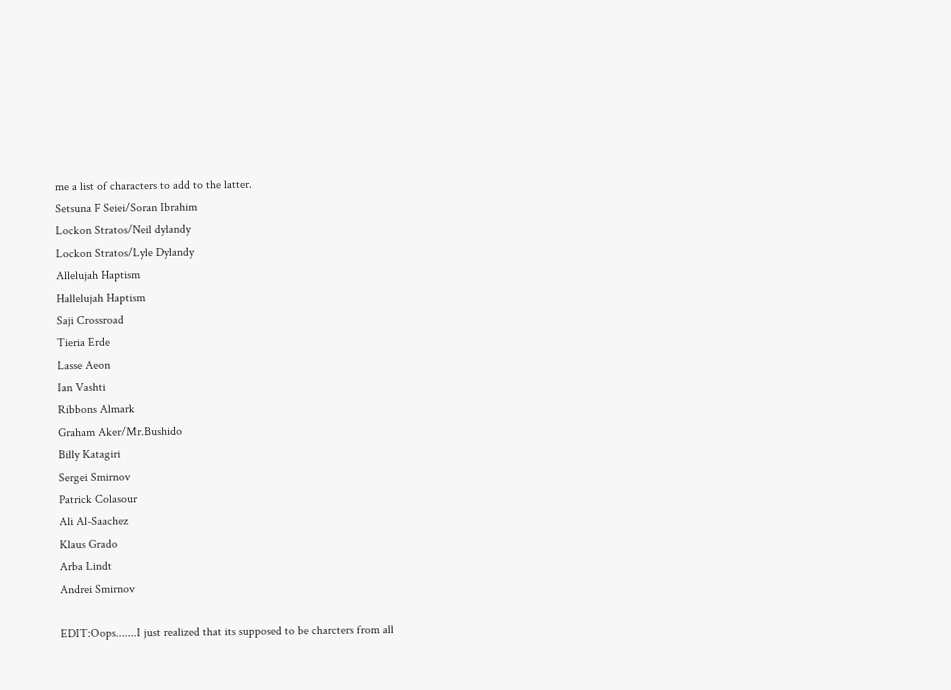me a list of characters to add to the latter.
Setsuna F Seiei/Soran Ibrahim
Lockon Stratos/Neil dylandy
Lockon Stratos/Lyle Dylandy
Allelujah Haptism
Hallelujah Haptism
Saji Crossroad
Tieria Erde
Lasse Aeon
Ian Vashti
Ribbons Almark
Graham Aker/Mr.Bushido
Billy Katagiri
Sergei Smirnov
Patrick Colasour
Ali Al-Saachez
Klaus Grado
Arba Lindt
Andrei Smirnov

EDIT:Oops.......I just realized that its supposed to be charcters from all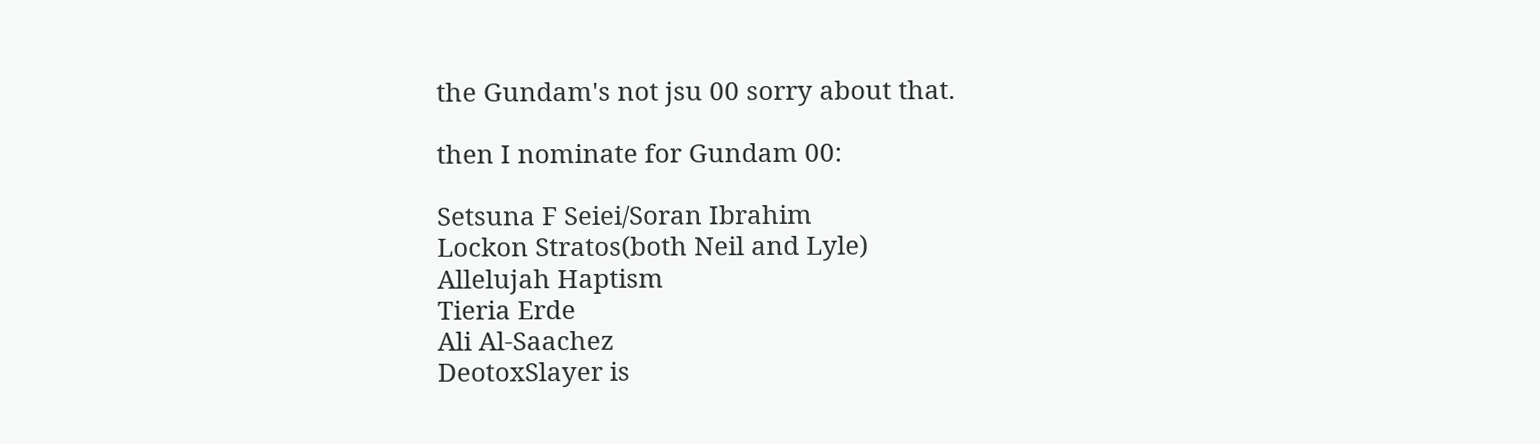the Gundam's not jsu 00 sorry about that.

then I nominate for Gundam 00:

Setsuna F Seiei/Soran Ibrahim
Lockon Stratos(both Neil and Lyle)
Allelujah Haptism
Tieria Erde
Ali Al-Saachez
DeotoxSlayer is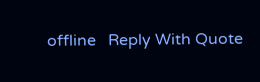offline   Reply With Quote